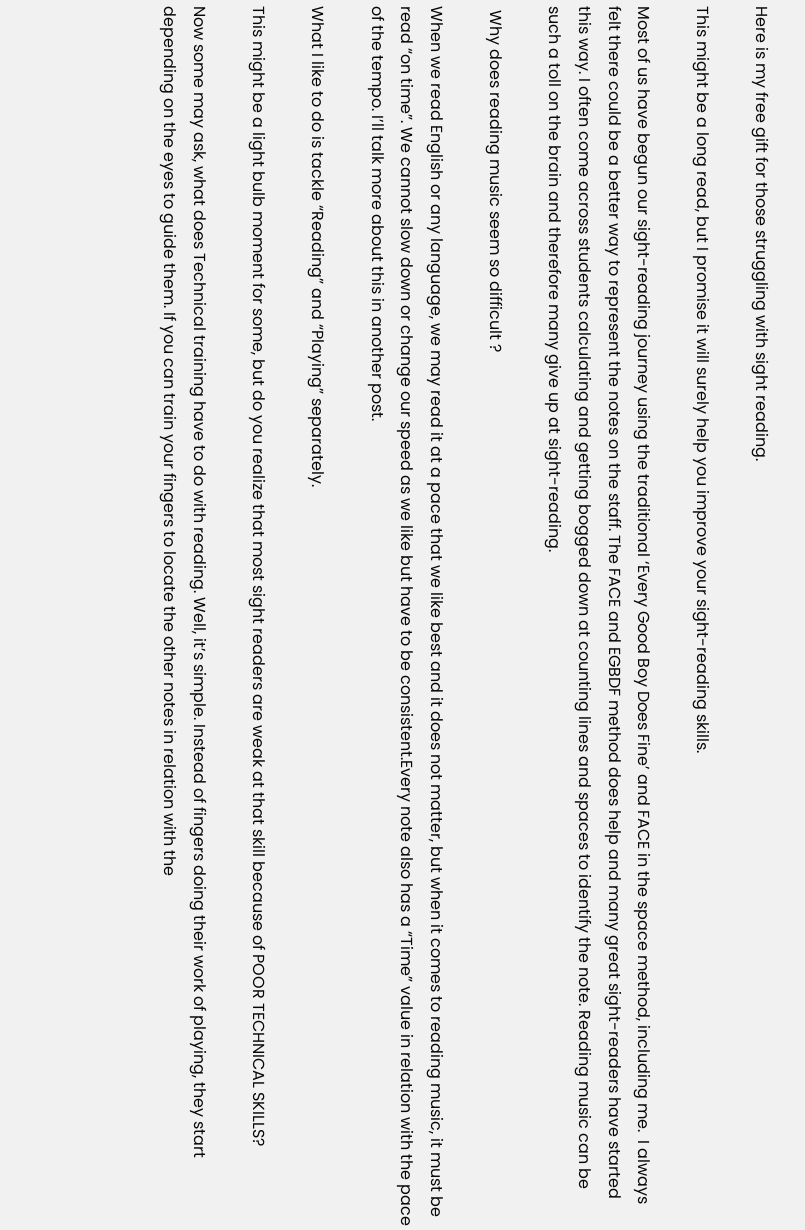Here is my free gift for those struggling with sight reading.

This might be a long read, but I promise it will surely help you improve your sight-reading skills.

Most of us have begun our sight-reading journey using the traditional ‘Every Good Boy Does Fine’ and FACE in the space method, including me.  I always felt there could be a better way to represent the notes on the staff. The FACE and EGBDF method does help and many great sight-readers have started this way. I often come across students calculating and getting bogged down at counting lines and spaces to identify the note. Reading music can be such a toll on the brain and therefore many give up at sight-reading.

 Why does reading music seem so difficult ?

When we read English or any language, we may read it at a pace that we like best and it does not matter, but when it comes to reading music, it must be read “on time”. We cannot slow down or change our speed as we like but have to be consistent.Every note also has a “Time” value in relation with the pace of the tempo. I’ll talk more about this in another post.

What I like to do is tackle “Reading” and “Playing” separately.

This might be a light bulb moment for some, but do you realize that most sight readers are weak at that skill because of POOR TECHNICAL SKILLS?

Now some may ask, what does Technical training have to do with reading. Well, it’s simple. Instead of fingers doing their work of playing, they start depending on the eyes to guide them. If you can train your fingers to locate the other notes in relation with the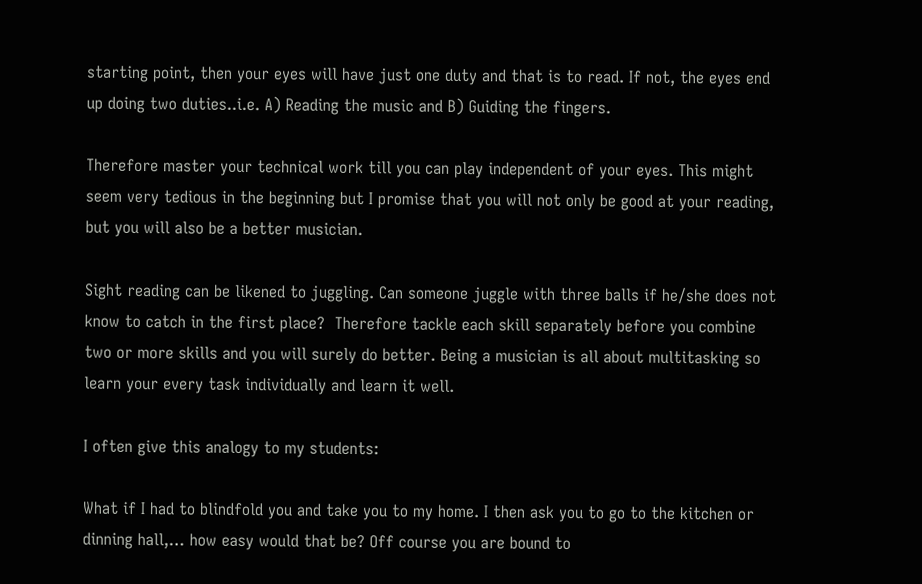starting point, then your eyes will have just one duty and that is to read. If not, the eyes end up doing two duties..i.e. A) Reading the music and B) Guiding the fingers.

Therefore master your technical work till you can play independent of your eyes. This might seem very tedious in the beginning but I promise that you will not only be good at your reading, but you will also be a better musician.

Sight reading can be likened to juggling. Can someone juggle with three balls if he/she does not know to catch in the first place?  Therefore tackle each skill separately before you combine two or more skills and you will surely do better. Being a musician is all about multitasking so learn your every task individually and learn it well.

I often give this analogy to my students:

What if I had to blindfold you and take you to my home. I then ask you to go to the kitchen or dinning hall,… how easy would that be? Off course you are bound to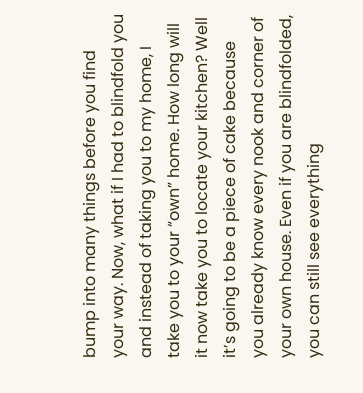bump into many things before you find your way. Now, what if I had to blindfold you and instead of taking you to my home, I take you to your “own” home. How long will it now take you to locate your kitchen? Well it’s going to be a piece of cake because you already know every nook and corner of your own house. Even if you are blindfolded, you can still see everything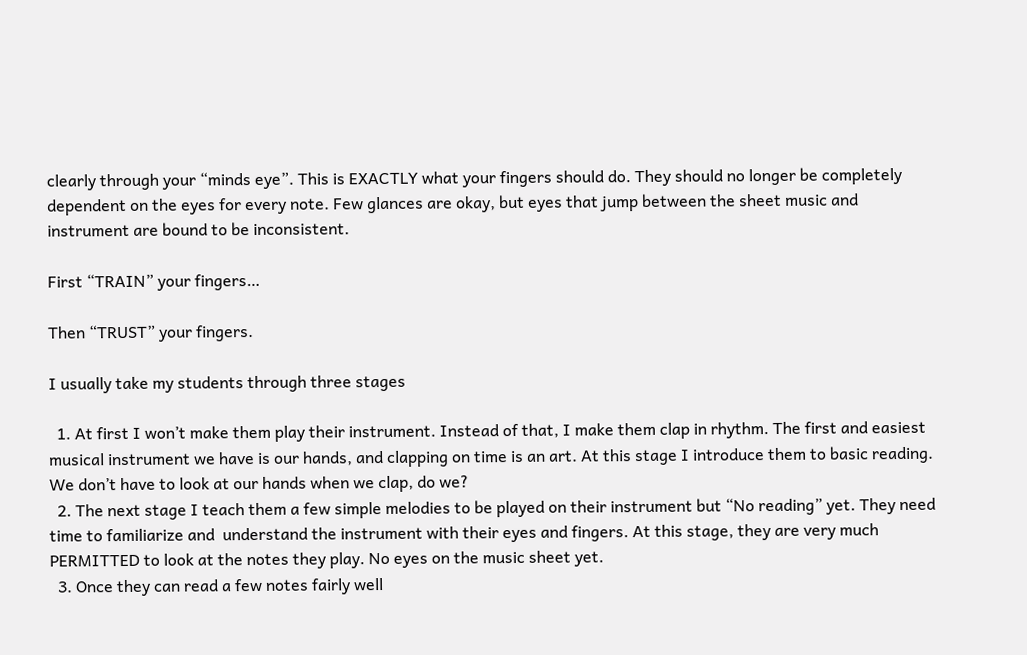clearly through your “minds eye”. This is EXACTLY what your fingers should do. They should no longer be completely dependent on the eyes for every note. Few glances are okay, but eyes that jump between the sheet music and instrument are bound to be inconsistent.

First “TRAIN” your fingers…

Then “TRUST” your fingers.

I usually take my students through three stages

  1. At first I won’t make them play their instrument. Instead of that, I make them clap in rhythm. The first and easiest musical instrument we have is our hands, and clapping on time is an art. At this stage I introduce them to basic reading. We don’t have to look at our hands when we clap, do we?
  2. The next stage I teach them a few simple melodies to be played on their instrument but “No reading” yet. They need time to familiarize and  understand the instrument with their eyes and fingers. At this stage, they are very much PERMITTED to look at the notes they play. No eyes on the music sheet yet.
  3. Once they can read a few notes fairly well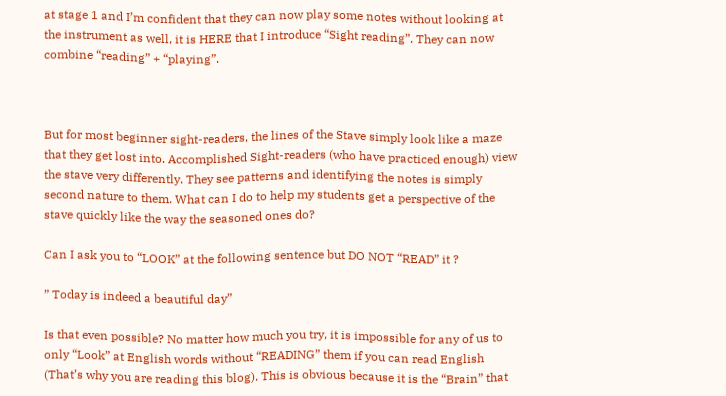at stage 1 and I’m confident that they can now play some notes without looking at the instrument as well, it is HERE that I introduce “Sight reading”. They can now combine “reading” + “playing”.



But for most beginner sight-readers, the lines of the Stave simply look like a maze that they get lost into. Accomplished Sight-readers (who have practiced enough) view the stave very differently. They see patterns and identifying the notes is simply second nature to them. What can I do to help my students get a perspective of the stave quickly like the way the seasoned ones do?

Can I ask you to “LOOK” at the following sentence but DO NOT “READ” it ?

” Today is indeed a beautiful day”

Is that even possible? No matter how much you try, it is impossible for any of us to only “Look” at English words without “READING” them if you can read English (That’s why you are reading this blog). This is obvious because it is the “Brain” that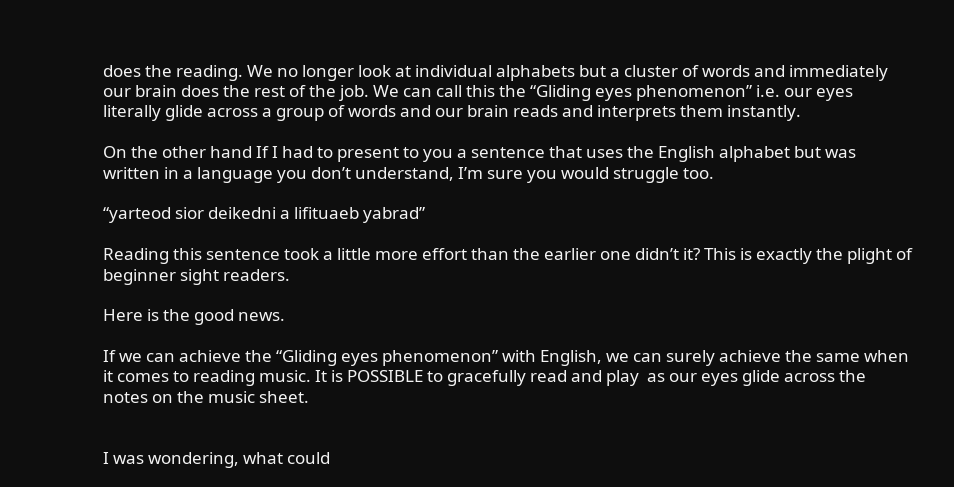does the reading. We no longer look at individual alphabets but a cluster of words and immediately our brain does the rest of the job. We can call this the “Gliding eyes phenomenon” i.e. our eyes literally glide across a group of words and our brain reads and interprets them instantly.

On the other hand If I had to present to you a sentence that uses the English alphabet but was written in a language you don’t understand, I’m sure you would struggle too.

“yarteod sior deikedni a lifituaeb yabrad”

Reading this sentence took a little more effort than the earlier one didn’t it? This is exactly the plight of beginner sight readers.

Here is the good news.

If we can achieve the “Gliding eyes phenomenon” with English, we can surely achieve the same when it comes to reading music. It is POSSIBLE to gracefully read and play  as our eyes glide across the notes on the music sheet.


I was wondering, what could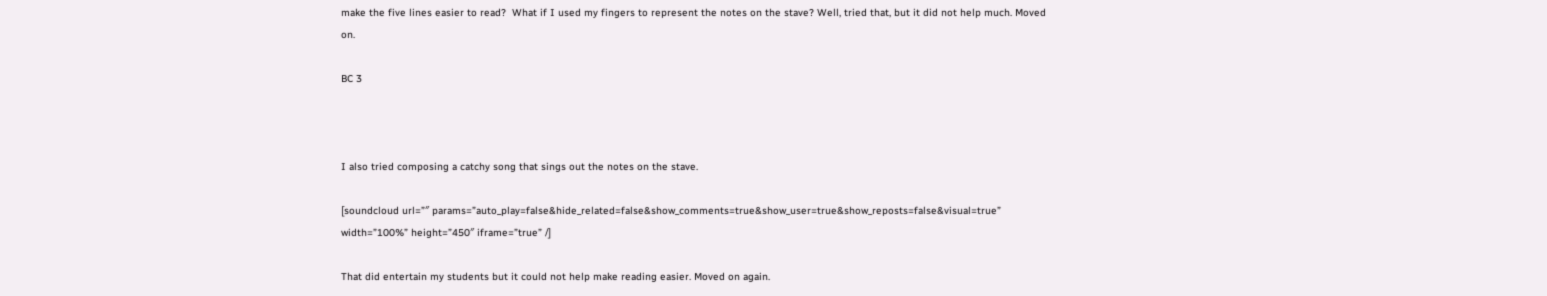make the five lines easier to read?  What if I used my fingers to represent the notes on the stave? Well, tried that, but it did not help much. Moved on.

BC 3



I also tried composing a catchy song that sings out the notes on the stave.

[soundcloud url=”″ params=”auto_play=false&hide_related=false&show_comments=true&show_user=true&show_reposts=false&visual=true” width=”100%” height=”450″ iframe=”true” /]

That did entertain my students but it could not help make reading easier. Moved on again.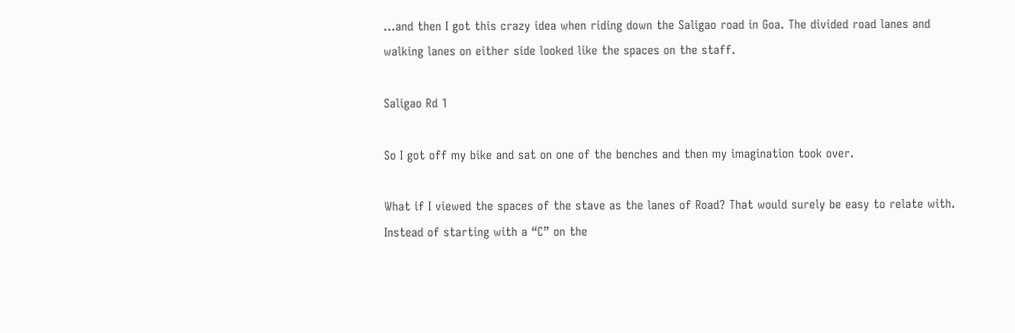…and then I got this crazy idea when riding down the Saligao road in Goa. The divided road lanes and walking lanes on either side looked like the spaces on the staff.

Saligao Rd 1

So I got off my bike and sat on one of the benches and then my imagination took over.

What if I viewed the spaces of the stave as the lanes of Road? That would surely be easy to relate with. Instead of starting with a “C” on the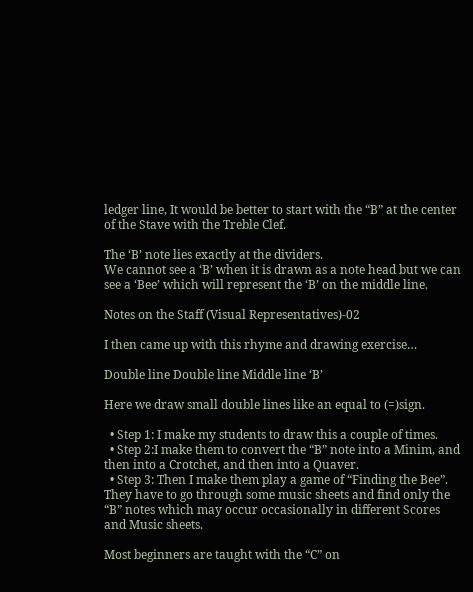ledger line, It would be better to start with the “B” at the center of the Stave with the Treble Clef.

The ‘B’ note lies exactly at the dividers.
We cannot see a ‘B’ when it is drawn as a note head but we can see a ‘Bee’ which will represent the ‘B’ on the middle line.

Notes on the Staff (Visual Representatives)-02

I then came up with this rhyme and drawing exercise…

Double line Double line Middle line ‘B’

Here we draw small double lines like an equal to (=)sign.

  • Step 1: I make my students to draw this a couple of times.
  • Step 2:I make them to convert the “B” note into a Minim, and then into a Crotchet, and then into a Quaver.
  • Step 3: Then I make them play a game of “Finding the Bee”. They have to go through some music sheets and find only the “B” notes which may occur occasionally in different Scores and Music sheets.

Most beginners are taught with the “C” on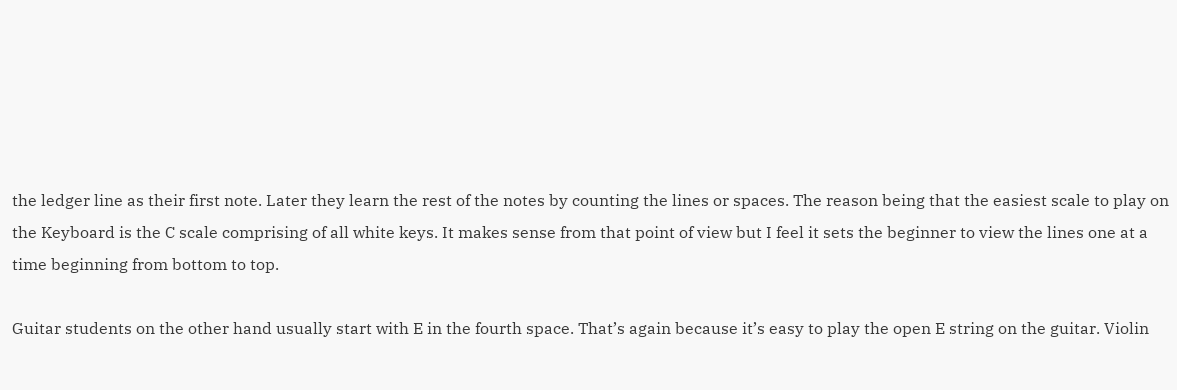the ledger line as their first note. Later they learn the rest of the notes by counting the lines or spaces. The reason being that the easiest scale to play on the Keyboard is the C scale comprising of all white keys. It makes sense from that point of view but I feel it sets the beginner to view the lines one at a time beginning from bottom to top.

Guitar students on the other hand usually start with E in the fourth space. That’s again because it’s easy to play the open E string on the guitar. Violin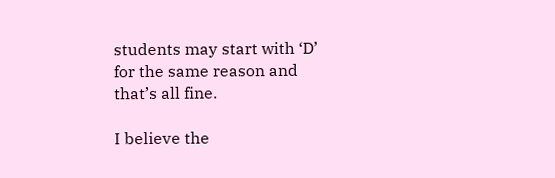students may start with ‘D’ for the same reason and that’s all fine.

I believe the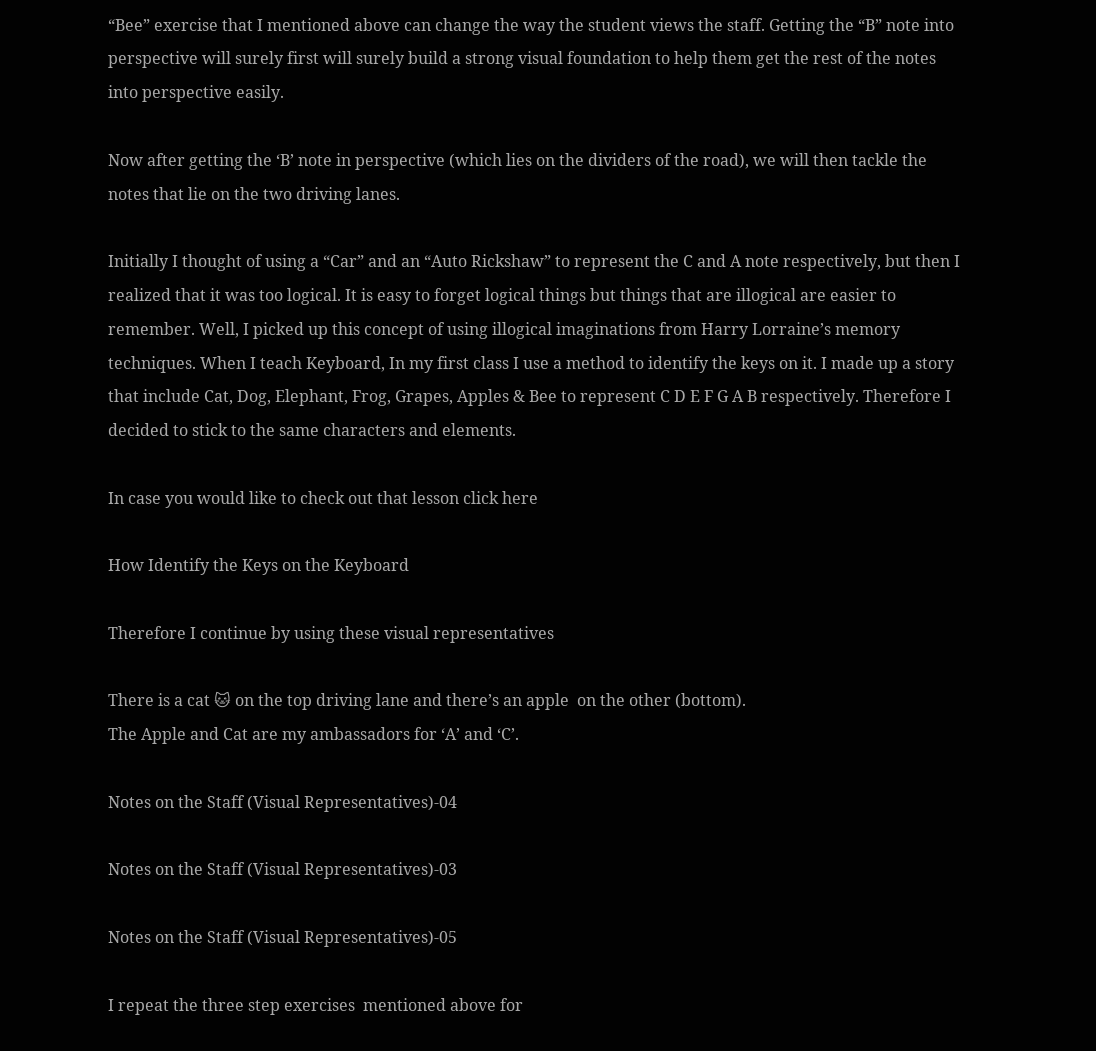“Bee” exercise that I mentioned above can change the way the student views the staff. Getting the “B” note into perspective will surely first will surely build a strong visual foundation to help them get the rest of the notes into perspective easily.

Now after getting the ‘B’ note in perspective (which lies on the dividers of the road), we will then tackle the notes that lie on the two driving lanes.

Initially I thought of using a “Car” and an “Auto Rickshaw” to represent the C and A note respectively, but then I realized that it was too logical. It is easy to forget logical things but things that are illogical are easier to remember. Well, I picked up this concept of using illogical imaginations from Harry Lorraine’s memory techniques. When I teach Keyboard, In my first class I use a method to identify the keys on it. I made up a story that include Cat, Dog, Elephant, Frog, Grapes, Apples & Bee to represent C D E F G A B respectively. Therefore I decided to stick to the same characters and elements.

In case you would like to check out that lesson click here

How Identify the Keys on the Keyboard

Therefore I continue by using these visual representatives

There is a cat 🐱 on the top driving lane and there’s an apple  on the other (bottom).
The Apple and Cat are my ambassadors for ‘A’ and ‘C’.

Notes on the Staff (Visual Representatives)-04

Notes on the Staff (Visual Representatives)-03

Notes on the Staff (Visual Representatives)-05

I repeat the three step exercises  mentioned above for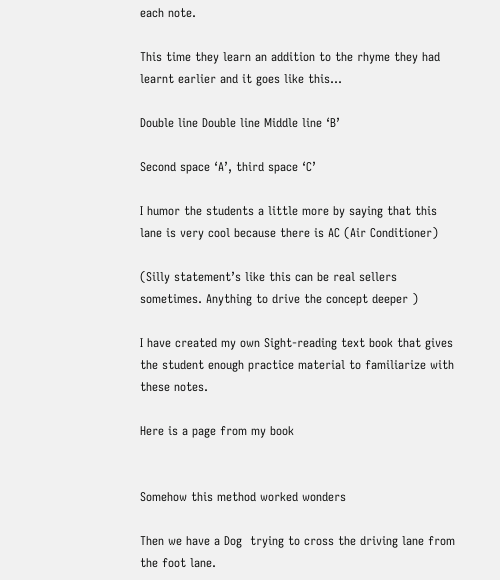each note.

This time they learn an addition to the rhyme they had learnt earlier and it goes like this…

Double line Double line Middle line ‘B’

Second space ‘A’, third space ‘C’

I humor the students a little more by saying that this lane is very cool because there is AC (Air Conditioner)

(Silly statement’s like this can be real sellers sometimes. Anything to drive the concept deeper )

I have created my own Sight-reading text book that gives the student enough practice material to familiarize with these notes.

Here is a page from my book


Somehow this method worked wonders

Then we have a Dog  trying to cross the driving lane from the foot lane.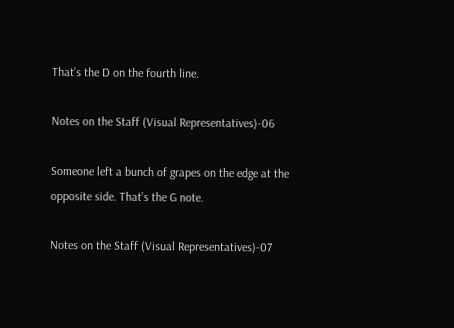That’s the D on the fourth line.

Notes on the Staff (Visual Representatives)-06

Someone left a bunch of grapes on the edge at the opposite side. That’s the G note.

Notes on the Staff (Visual Representatives)-07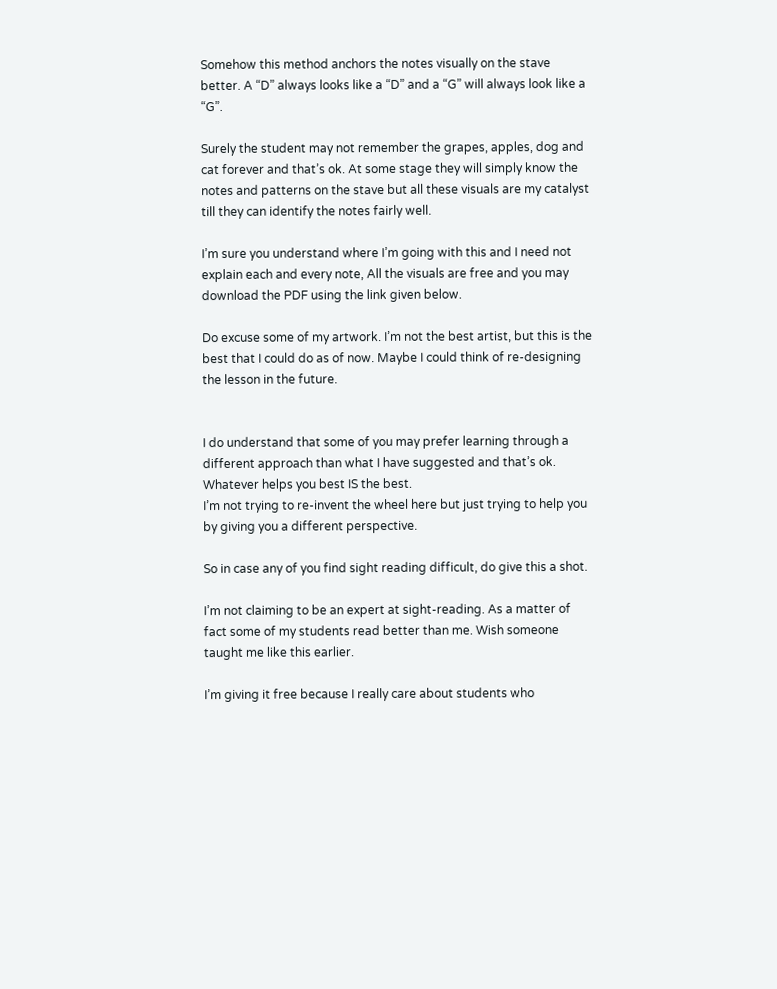Somehow this method anchors the notes visually on the stave better. A “D” always looks like a “D” and a “G” will always look like a “G”.

Surely the student may not remember the grapes, apples, dog and cat forever and that’s ok. At some stage they will simply know the notes and patterns on the stave but all these visuals are my catalyst till they can identify the notes fairly well.

I’m sure you understand where I’m going with this and I need not explain each and every note, All the visuals are free and you may  download the PDF using the link given below.

Do excuse some of my artwork. I’m not the best artist, but this is the best that I could do as of now. Maybe I could think of re-designing the lesson in the future.


I do understand that some of you may prefer learning through a different approach than what I have suggested and that’s ok. Whatever helps you best IS the best.
I’m not trying to re-invent the wheel here but just trying to help you by giving you a different perspective.

So in case any of you find sight reading difficult, do give this a shot.

I’m not claiming to be an expert at sight-reading. As a matter of fact some of my students read better than me. Wish someone taught me like this earlier.

I’m giving it free because I really care about students who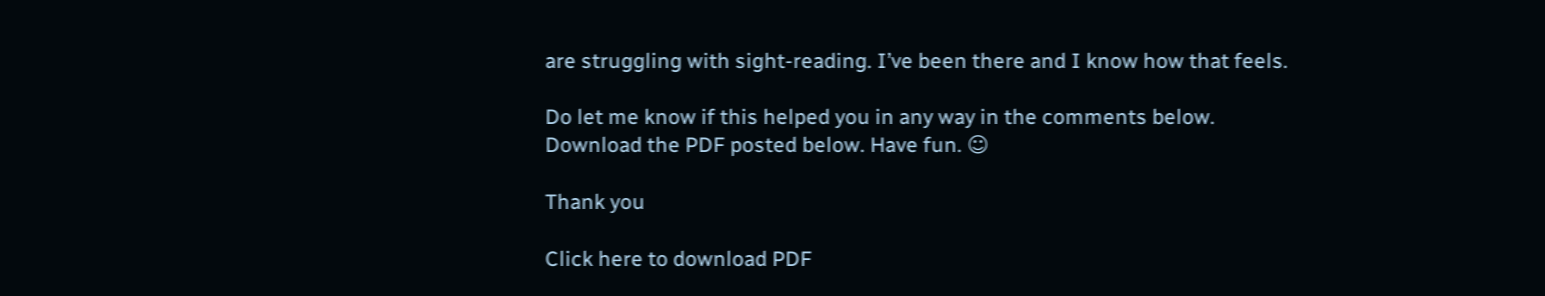are struggling with sight-reading. I’ve been there and I know how that feels.

Do let me know if this helped you in any way in the comments below.
Download the PDF posted below. Have fun. ☺

Thank you

Click here to download PDF